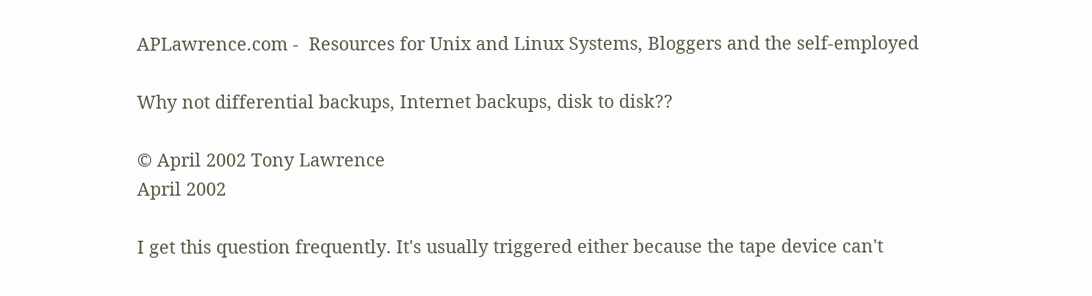APLawrence.com -  Resources for Unix and Linux Systems, Bloggers and the self-employed

Why not differential backups, Internet backups, disk to disk??

© April 2002 Tony Lawrence
April 2002

I get this question frequently. It's usually triggered either because the tape device can't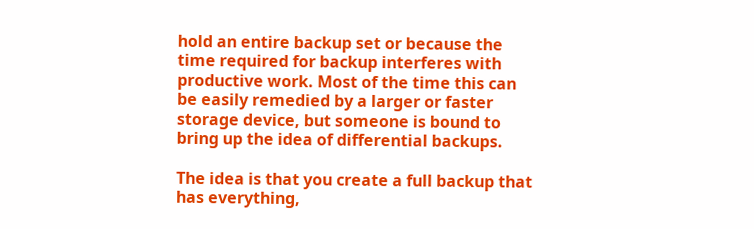hold an entire backup set or because the time required for backup interferes with productive work. Most of the time this can be easily remedied by a larger or faster storage device, but someone is bound to bring up the idea of differential backups.

The idea is that you create a full backup that has everything,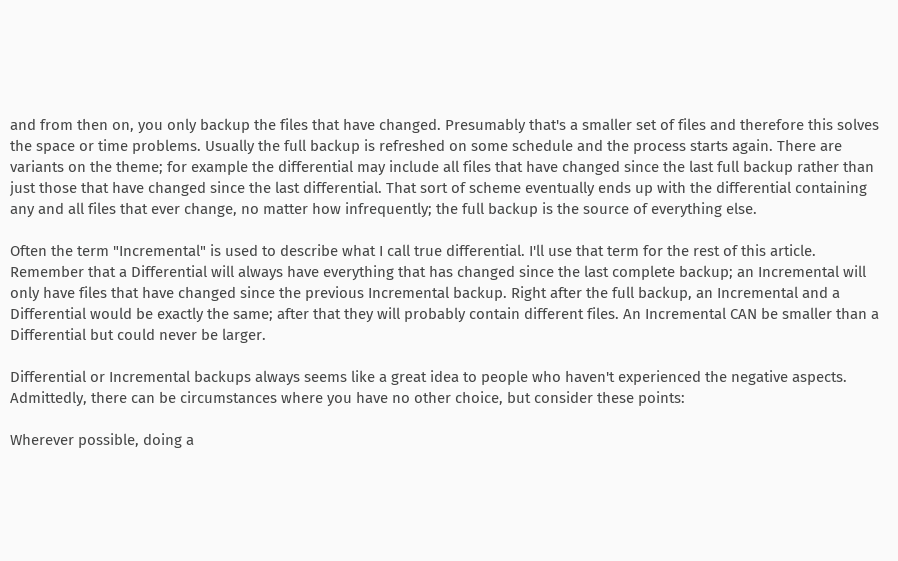and from then on, you only backup the files that have changed. Presumably that's a smaller set of files and therefore this solves the space or time problems. Usually the full backup is refreshed on some schedule and the process starts again. There are variants on the theme; for example the differential may include all files that have changed since the last full backup rather than just those that have changed since the last differential. That sort of scheme eventually ends up with the differential containing any and all files that ever change, no matter how infrequently; the full backup is the source of everything else.

Often the term "Incremental" is used to describe what I call true differential. I'll use that term for the rest of this article. Remember that a Differential will always have everything that has changed since the last complete backup; an Incremental will only have files that have changed since the previous Incremental backup. Right after the full backup, an Incremental and a Differential would be exactly the same; after that they will probably contain different files. An Incremental CAN be smaller than a Differential but could never be larger.

Differential or Incremental backups always seems like a great idea to people who haven't experienced the negative aspects. Admittedly, there can be circumstances where you have no other choice, but consider these points:

Wherever possible, doing a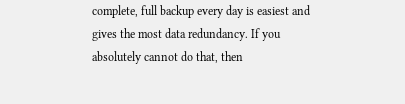complete, full backup every day is easiest and gives the most data redundancy. If you absolutely cannot do that, then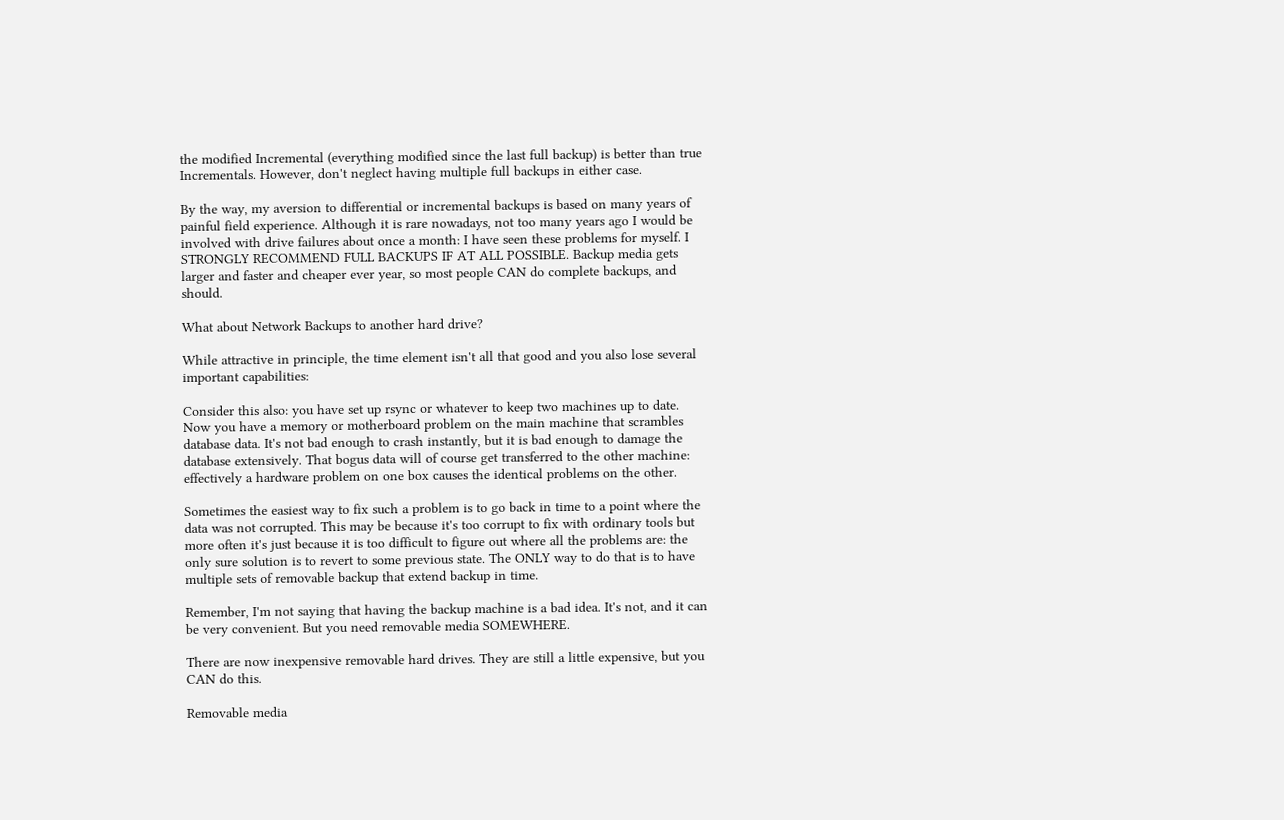the modified Incremental (everything modified since the last full backup) is better than true Incrementals. However, don't neglect having multiple full backups in either case.

By the way, my aversion to differential or incremental backups is based on many years of painful field experience. Although it is rare nowadays, not too many years ago I would be involved with drive failures about once a month: I have seen these problems for myself. I STRONGLY RECOMMEND FULL BACKUPS IF AT ALL POSSIBLE. Backup media gets larger and faster and cheaper ever year, so most people CAN do complete backups, and should.

What about Network Backups to another hard drive?

While attractive in principle, the time element isn't all that good and you also lose several important capabilities:

Consider this also: you have set up rsync or whatever to keep two machines up to date. Now you have a memory or motherboard problem on the main machine that scrambles database data. It's not bad enough to crash instantly, but it is bad enough to damage the database extensively. That bogus data will of course get transferred to the other machine: effectively a hardware problem on one box causes the identical problems on the other.

Sometimes the easiest way to fix such a problem is to go back in time to a point where the data was not corrupted. This may be because it's too corrupt to fix with ordinary tools but more often it's just because it is too difficult to figure out where all the problems are: the only sure solution is to revert to some previous state. The ONLY way to do that is to have multiple sets of removable backup that extend backup in time.

Remember, I'm not saying that having the backup machine is a bad idea. It's not, and it can be very convenient. But you need removable media SOMEWHERE.

There are now inexpensive removable hard drives. They are still a little expensive, but you CAN do this.

Removable media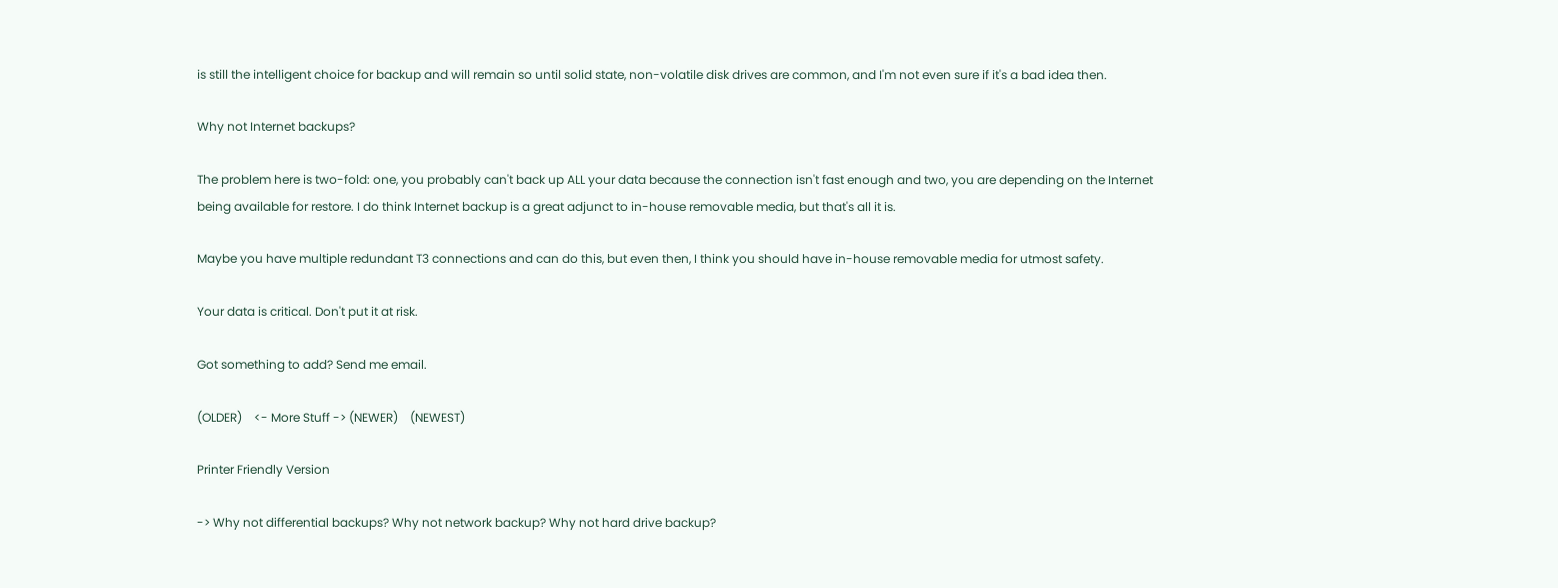is still the intelligent choice for backup and will remain so until solid state, non-volatile disk drives are common, and I'm not even sure if it's a bad idea then.

Why not Internet backups?

The problem here is two-fold: one, you probably can't back up ALL your data because the connection isn't fast enough and two, you are depending on the Internet being available for restore. I do think Internet backup is a great adjunct to in-house removable media, but that's all it is.

Maybe you have multiple redundant T3 connections and can do this, but even then, I think you should have in-house removable media for utmost safety.

Your data is critical. Don't put it at risk.

Got something to add? Send me email.

(OLDER)    <- More Stuff -> (NEWER)    (NEWEST)

Printer Friendly Version

-> Why not differential backups? Why not network backup? Why not hard drive backup?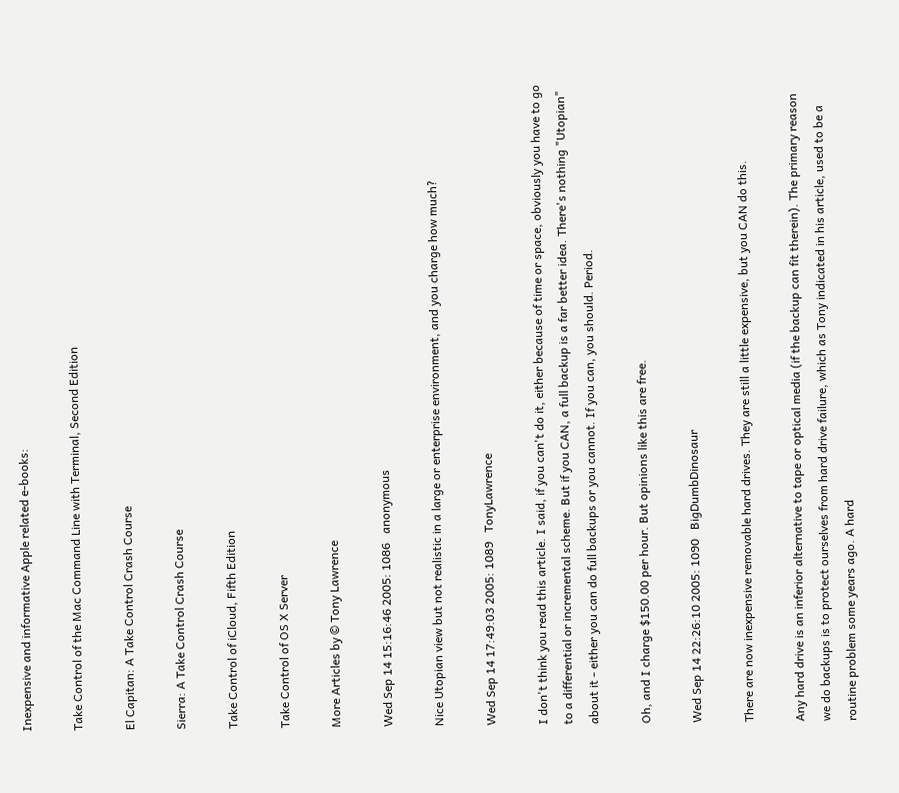Inexpensive and informative Apple related e-books:

Take Control of the Mac Command Line with Terminal, Second Edition

El Capitan: A Take Control Crash Course

Sierra: A Take Control Crash Course

Take Control of iCloud, Fifth Edition

Take Control of OS X Server

More Articles by © Tony Lawrence

Wed Sep 14 15:16:46 2005: 1086   anonymous

Nice Utopian view but not realistic in a large or enterprise environment, and you charge how much?

Wed Sep 14 17:49:03 2005: 1089   TonyLawrence

I don't think you read this article. I said, if you can't do it, either because of time or space, obviously you have to go to a differential or incremental scheme. But if you CAN, a full backup is a far better idea. There's nothing "Utopian" about it - either you can do full backups or you cannot. If you can, you should. Period.

Oh, and I charge $150.00 per hour. But opinions like this are free.

Wed Sep 14 22:26:10 2005: 1090   BigDumbDinosaur

There are now inexpensive removable hard drives. They are still a little expensive, but you CAN do this.

Any hard drive is an inferior alternative to tape or optical media (if the backup can fit therein). The primary reason we do backups is to protect ourselves from hard drive failure, which as Tony indicated in his article, used to be a routine problem some years ago. A hard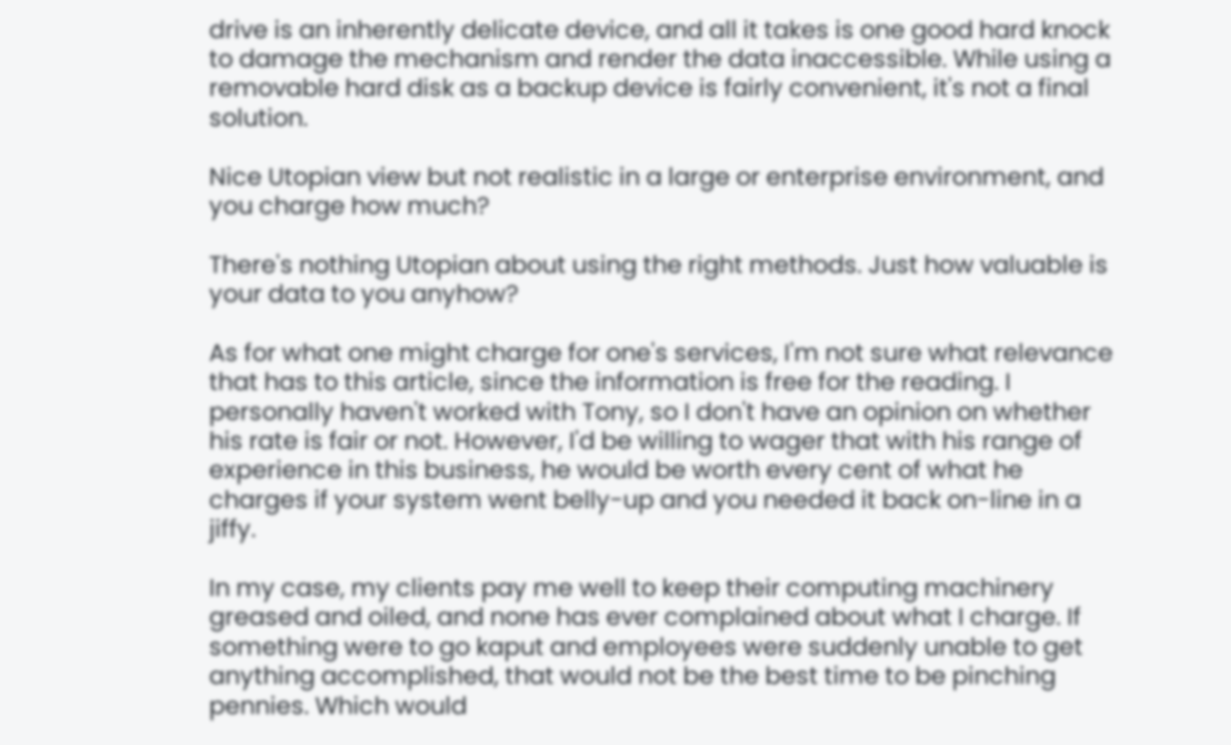drive is an inherently delicate device, and all it takes is one good hard knock to damage the mechanism and render the data inaccessible. While using a removable hard disk as a backup device is fairly convenient, it's not a final solution.

Nice Utopian view but not realistic in a large or enterprise environment, and you charge how much?

There's nothing Utopian about using the right methods. Just how valuable is your data to you anyhow?

As for what one might charge for one's services, I'm not sure what relevance that has to this article, since the information is free for the reading. I personally haven't worked with Tony, so I don't have an opinion on whether his rate is fair or not. However, I'd be willing to wager that with his range of experience in this business, he would be worth every cent of what he charges if your system went belly-up and you needed it back on-line in a jiffy.

In my case, my clients pay me well to keep their computing machinery greased and oiled, and none has ever complained about what I charge. If something were to go kaput and employees were suddenly unable to get anything accomplished, that would not be the best time to be pinching pennies. Which would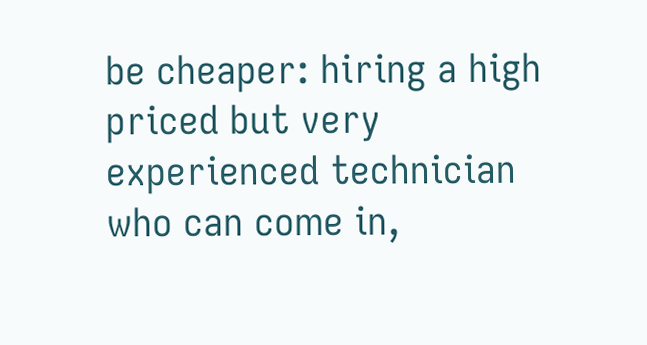be cheaper: hiring a high priced but very experienced technician who can come in,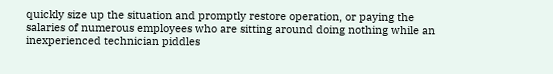quickly size up the situation and promptly restore operation, or paying the salaries of numerous employees who are sitting around doing nothing while an inexperienced technician piddles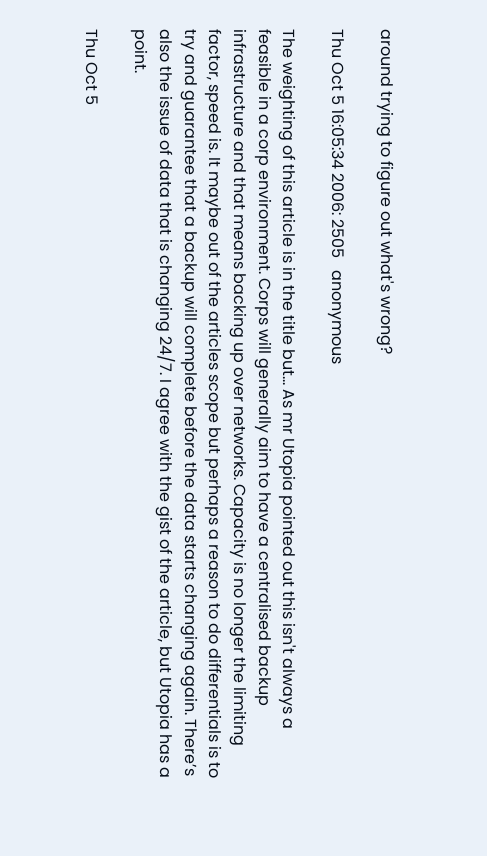around trying to figure out what's wrong?

Thu Oct 5 16:05:34 2006: 2505   anonymous

The weighting of this article is in the title but... As mr Utopia pointed out this isn't always a feasible in a corp environment. Corps will generally aim to have a centralised backup infrastructure and that means backing up over networks. Capacity is no longer the limiting factor, speed is. It maybe out of the articles scope but perhaps a reason to do differentials is to try and guarantee that a backup will complete before the data starts changing again. There’s also the issue of data that is changing 24/7. I agree with the gist of the article, but Utopia has a point.

Thu Oct 5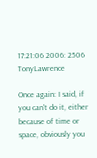17:21:06 2006: 2506   TonyLawrence

Once again: I said, if you can't do it, either because of time or space, obviously you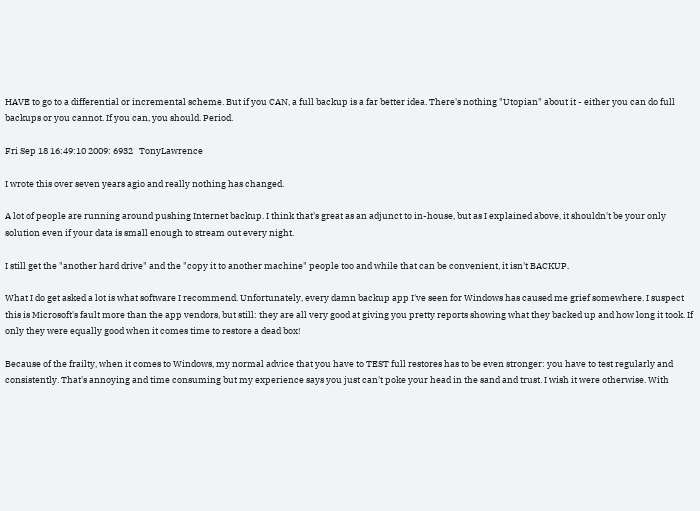HAVE to go to a differential or incremental scheme. But if you CAN, a full backup is a far better idea. There's nothing "Utopian" about it - either you can do full backups or you cannot. If you can, you should. Period.

Fri Sep 18 16:49:10 2009: 6932   TonyLawrence

I wrote this over seven years agio and really nothing has changed.

A lot of people are running around pushing Internet backup. I think that's great as an adjunct to in-house, but as I explained above, it shouldn't be your only solution even if your data is small enough to stream out every night.

I still get the "another hard drive" and the "copy it to another machine" people too and while that can be convenient, it isn't BACKUP.

What I do get asked a lot is what software I recommend. Unfortunately, every damn backup app I've seen for Windows has caused me grief somewhere. I suspect this is Microsoft's fault more than the app vendors, but still: they are all very good at giving you pretty reports showing what they backed up and how long it took. If only they were equally good when it comes time to restore a dead box!

Because of the frailty, when it comes to Windows, my normal advice that you have to TEST full restores has to be even stronger: you have to test regularly and consistently. That's annoying and time consuming but my experience says you just can't poke your head in the sand and trust. I wish it were otherwise. With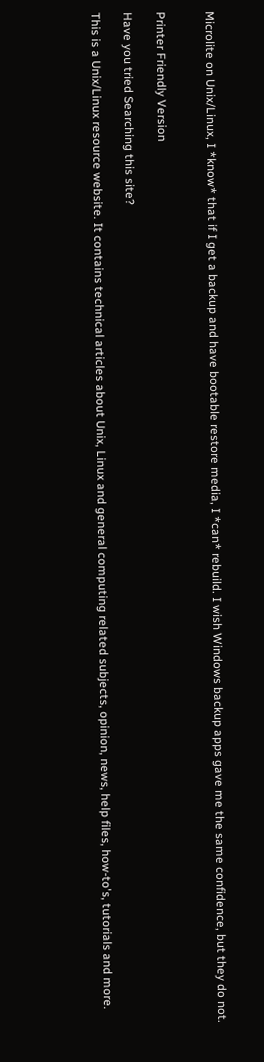Microlite on Unix/Linux, I *know* that if I get a backup and have bootable restore media, I *can* rebuild. I wish Windows backup apps gave me the same confidence, but they do not.


Printer Friendly Version

Have you tried Searching this site?

This is a Unix/Linux resource website. It contains technical articles about Unix, Linux and general computing related subjects, opinion, news, help files, how-to's, tutorials and more.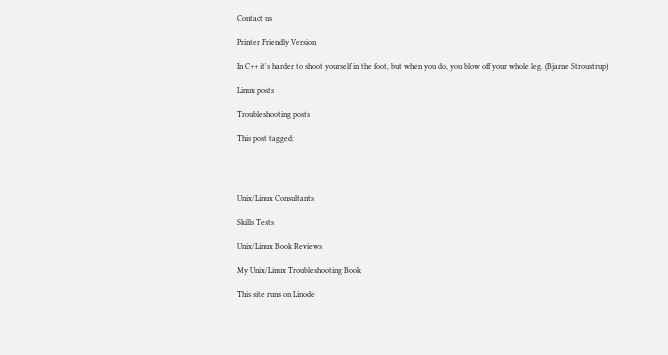Contact us

Printer Friendly Version

In C++ it's harder to shoot yourself in the foot, but when you do, you blow off your whole leg. (Bjarne Stroustrup)

Linux posts

Troubleshooting posts

This post tagged:




Unix/Linux Consultants

Skills Tests

Unix/Linux Book Reviews

My Unix/Linux Troubleshooting Book

This site runs on Linode